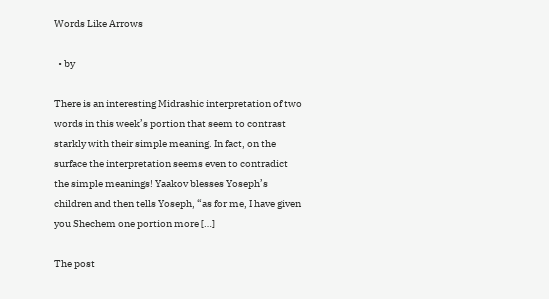Words Like Arrows

  • by

There is an interesting Midrashic interpretation of two words in this week’s portion that seem to contrast starkly with their simple meaning. In fact, on the surface the interpretation seems even to contradict the simple meanings! Yaakov blesses Yoseph’s children and then tells Yoseph, “as for me, I have given you Shechem one portion more […]

The post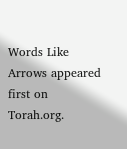Words Like Arrows appeared first on Torah.org.